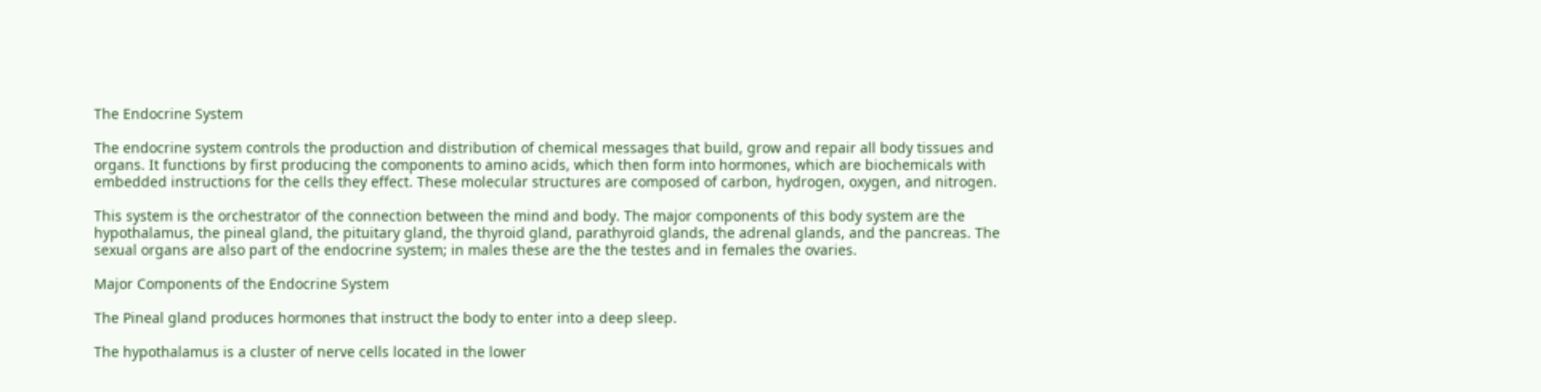The Endocrine System

The endocrine system controls the production and distribution of chemical messages that build, grow and repair all body tissues and organs. It functions by first producing the components to amino acids, which then form into hormones, which are biochemicals with embedded instructions for the cells they effect. These molecular structures are composed of carbon, hydrogen, oxygen, and nitrogen.

This system is the orchestrator of the connection between the mind and body. The major components of this body system are the hypothalamus, the pineal gland, the pituitary gland, the thyroid gland, parathyroid glands, the adrenal glands, and the pancreas. The sexual organs are also part of the endocrine system; in males these are the the testes and in females the ovaries.

Major Components of the Endocrine System

The Pineal gland produces hormones that instruct the body to enter into a deep sleep.

The hypothalamus is a cluster of nerve cells located in the lower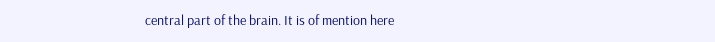central part of the brain. It is of mention here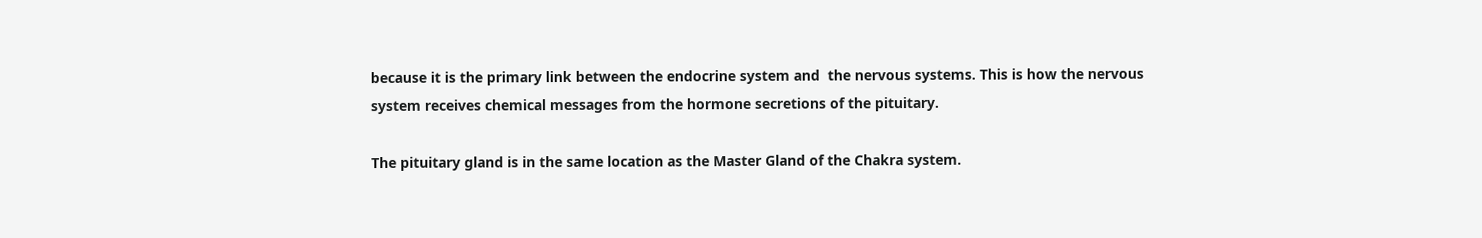because it is the primary link between the endocrine system and  the nervous systems. This is how the nervous system receives chemical messages from the hormone secretions of the pituitary.

The pituitary gland is in the same location as the Master Gland of the Chakra system.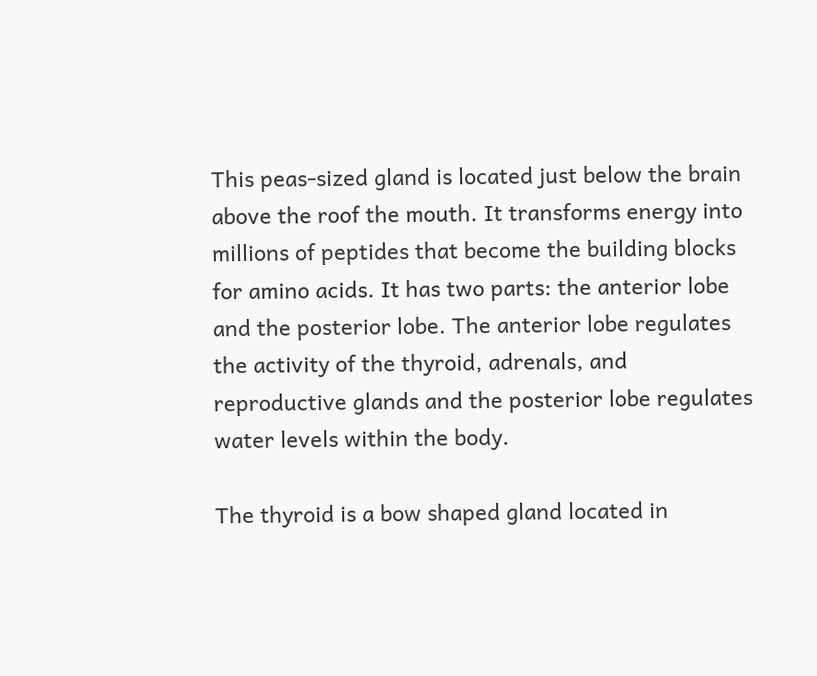This peas-sized gland is located just below the brain above the roof the mouth. It transforms energy into millions of peptides that become the building blocks for amino acids. It has two parts: the anterior lobe and the posterior lobe. The anterior lobe regulates the activity of the thyroid, adrenals, and reproductive glands and the posterior lobe regulates water levels within the body.

The thyroid is a bow shaped gland located in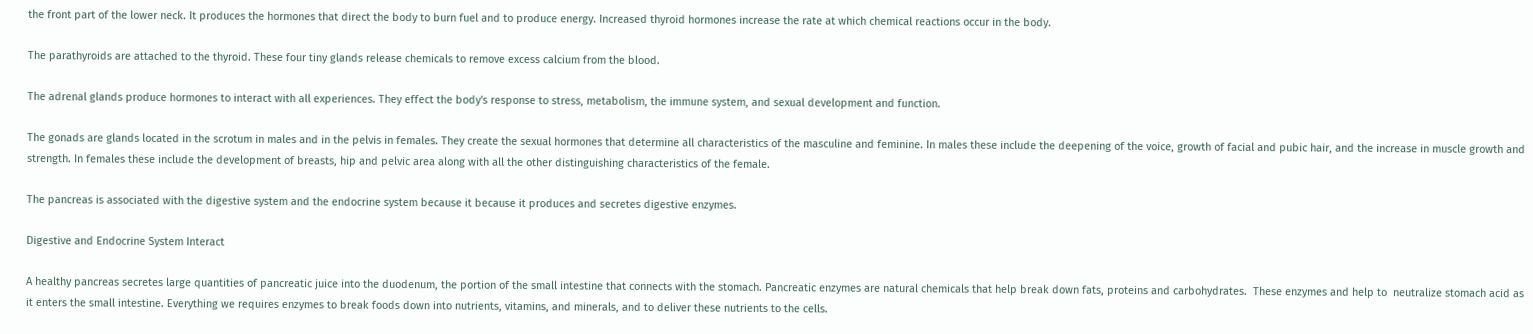the front part of the lower neck. It produces the hormones that direct the body to burn fuel and to produce energy. Increased thyroid hormones increase the rate at which chemical reactions occur in the body.

The parathyroids are attached to the thyroid. These four tiny glands release chemicals to remove excess calcium from the blood.

The adrenal glands produce hormones to interact with all experiences. They effect the body's response to stress, metabolism, the immune system, and sexual development and function.

The gonads are glands located in the scrotum in males and in the pelvis in females. They create the sexual hormones that determine all characteristics of the masculine and feminine. In males these include the deepening of the voice, growth of facial and pubic hair, and the increase in muscle growth and strength. In females these include the development of breasts, hip and pelvic area along with all the other distinguishing characteristics of the female.

The pancreas is associated with the digestive system and the endocrine system because it because it produces and secretes digestive enzymes.

Digestive and Endocrine System Interact

A healthy pancreas secretes large quantities of pancreatic juice into the duodenum, the portion of the small intestine that connects with the stomach. Pancreatic enzymes are natural chemicals that help break down fats, proteins and carbohydrates.  These enzymes and help to  neutralize stomach acid as it enters the small intestine. Everything we requires enzymes to break foods down into nutrients, vitamins, and minerals, and to deliver these nutrients to the cells.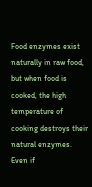Food enzymes exist naturally in raw food, but when food is cooked, the high temperature of cooking destroys their natural enzymes. Even if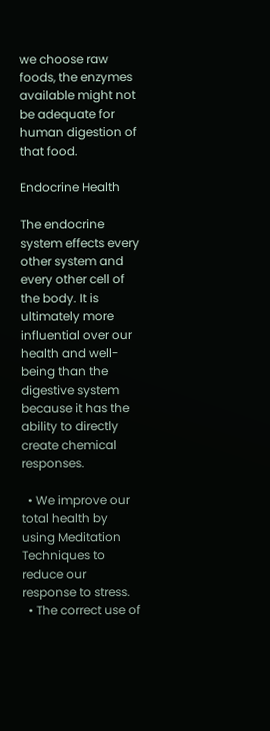we choose raw foods, the enzymes available might not be adequate for human digestion of that food.

Endocrine Health

The endocrine system effects every other system and every other cell of the body. It is ultimately more influential over our health and well-being than the digestive system because it has the ability to directly create chemical responses.

  • We improve our total health by using Meditation Techniques to reduce our response to stress.
  • The correct use of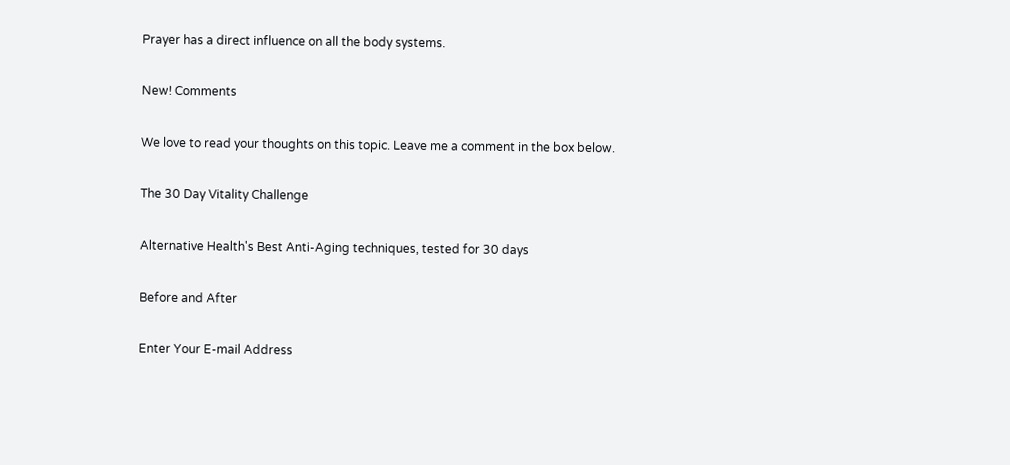Prayer has a direct influence on all the body systems.

New! Comments

We love to read your thoughts on this topic. Leave me a comment in the box below.

The 30 Day Vitality Challenge

Alternative Health's Best Anti-Aging techniques, tested for 30 days

Before and After

Enter Your E-mail Address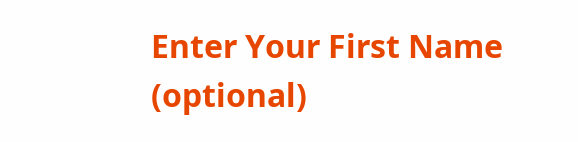Enter Your First Name (optional)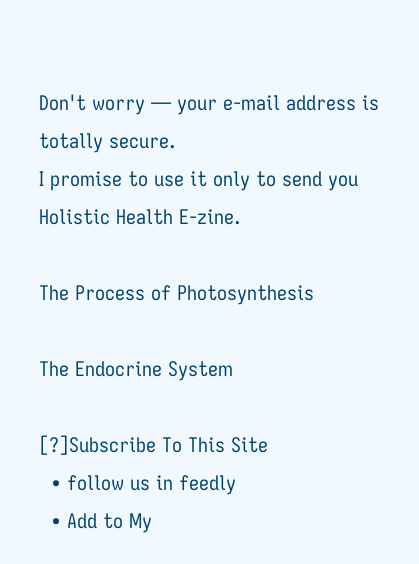Don't worry — your e-mail address is totally secure.
I promise to use it only to send you Holistic Health E-zine.

The Process of Photosynthesis

The Endocrine System

[?]Subscribe To This Site
  • follow us in feedly
  • Add to My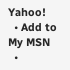Yahoo!
  • Add to My MSN
  •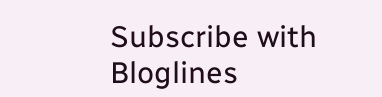Subscribe with Bloglines